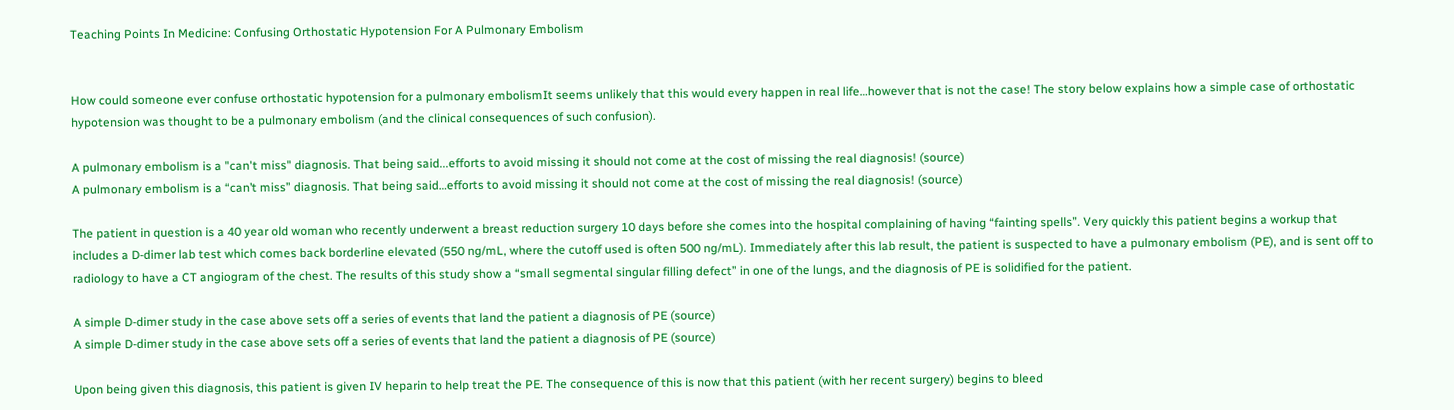Teaching Points In Medicine: Confusing Orthostatic Hypotension For A Pulmonary Embolism


How could someone ever confuse orthostatic hypotension for a pulmonary embolismIt seems unlikely that this would every happen in real life…however that is not the case! The story below explains how a simple case of orthostatic hypotension was thought to be a pulmonary embolism (and the clinical consequences of such confusion).

A pulmonary embolism is a "can't miss" diagnosis. That being said...efforts to avoid missing it should not come at the cost of missing the real diagnosis! (source)
A pulmonary embolism is a “can’t miss” diagnosis. That being said…efforts to avoid missing it should not come at the cost of missing the real diagnosis! (source)

The patient in question is a 40 year old woman who recently underwent a breast reduction surgery 10 days before she comes into the hospital complaining of having “fainting spells”. Very quickly this patient begins a workup that includes a D-dimer lab test which comes back borderline elevated (550 ng/mL, where the cutoff used is often 500 ng/mL). Immediately after this lab result, the patient is suspected to have a pulmonary embolism (PE), and is sent off to radiology to have a CT angiogram of the chest. The results of this study show a “small segmental singular filling defect” in one of the lungs, and the diagnosis of PE is solidified for the patient.

A simple D-dimer study in the case above sets off a series of events that land the patient a diagnosis of PE (source)
A simple D-dimer study in the case above sets off a series of events that land the patient a diagnosis of PE (source)

Upon being given this diagnosis, this patient is given IV heparin to help treat the PE. The consequence of this is now that this patient (with her recent surgery) begins to bleed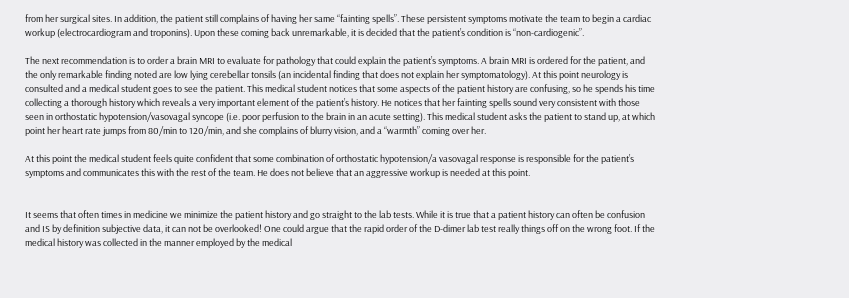from her surgical sites. In addition, the patient still complains of having her same “fainting spells”. These persistent symptoms motivate the team to begin a cardiac workup (electrocardiogram and troponins). Upon these coming back unremarkable, it is decided that the patient’s condition is “non-cardiogenic”.

The next recommendation is to order a brain MRI to evaluate for pathology that could explain the patient’s symptoms. A brain MRI is ordered for the patient, and the only remarkable finding noted are low lying cerebellar tonsils (an incidental finding that does not explain her symptomatology). At this point neurology is consulted and a medical student goes to see the patient. This medical student notices that some aspects of the patient history are confusing, so he spends his time collecting a thorough history which reveals a very important element of the patient’s history. He notices that her fainting spells sound very consistent with those seen in orthostatic hypotension/vasovagal syncope (i.e. poor perfusion to the brain in an acute setting). This medical student asks the patient to stand up, at which point her heart rate jumps from 80/min to 120/min, and she complains of blurry vision, and a “warmth” coming over her.

At this point the medical student feels quite confident that some combination of orthostatic hypotension/a vasovagal response is responsible for the patient’s symptoms and communicates this with the rest of the team. He does not believe that an aggressive workup is needed at this point.


It seems that often times in medicine we minimize the patient history and go straight to the lab tests. While it is true that a patient history can often be confusion and IS by definition subjective data, it can not be overlooked! One could argue that the rapid order of the D-dimer lab test really things off on the wrong foot. If the medical history was collected in the manner employed by the medical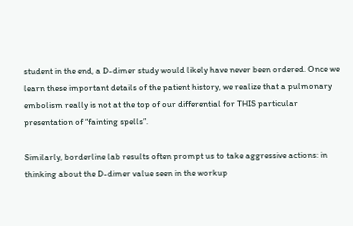student in the end, a D-dimer study would likely have never been ordered. Once we learn these important details of the patient history, we realize that a pulmonary embolism really is not at the top of our differential for THIS particular presentation of “fainting spells”.

Similarly, borderline lab results often prompt us to take aggressive actions: in thinking about the D-dimer value seen in the workup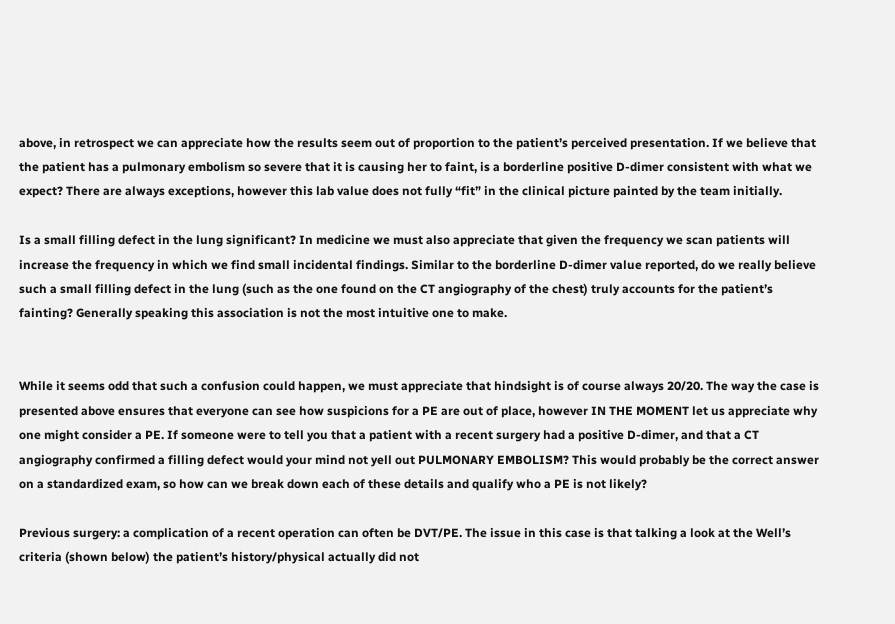above, in retrospect we can appreciate how the results seem out of proportion to the patient’s perceived presentation. If we believe that the patient has a pulmonary embolism so severe that it is causing her to faint, is a borderline positive D-dimer consistent with what we expect? There are always exceptions, however this lab value does not fully “fit” in the clinical picture painted by the team initially.

Is a small filling defect in the lung significant? In medicine we must also appreciate that given the frequency we scan patients will increase the frequency in which we find small incidental findings. Similar to the borderline D-dimer value reported, do we really believe such a small filling defect in the lung (such as the one found on the CT angiography of the chest) truly accounts for the patient’s fainting? Generally speaking this association is not the most intuitive one to make.


While it seems odd that such a confusion could happen, we must appreciate that hindsight is of course always 20/20. The way the case is presented above ensures that everyone can see how suspicions for a PE are out of place, however IN THE MOMENT let us appreciate why one might consider a PE. If someone were to tell you that a patient with a recent surgery had a positive D-dimer, and that a CT angiography confirmed a filling defect would your mind not yell out PULMONARY EMBOLISM? This would probably be the correct answer on a standardized exam, so how can we break down each of these details and qualify who a PE is not likely?

Previous surgery: a complication of a recent operation can often be DVT/PE. The issue in this case is that talking a look at the Well’s criteria (shown below) the patient’s history/physical actually did not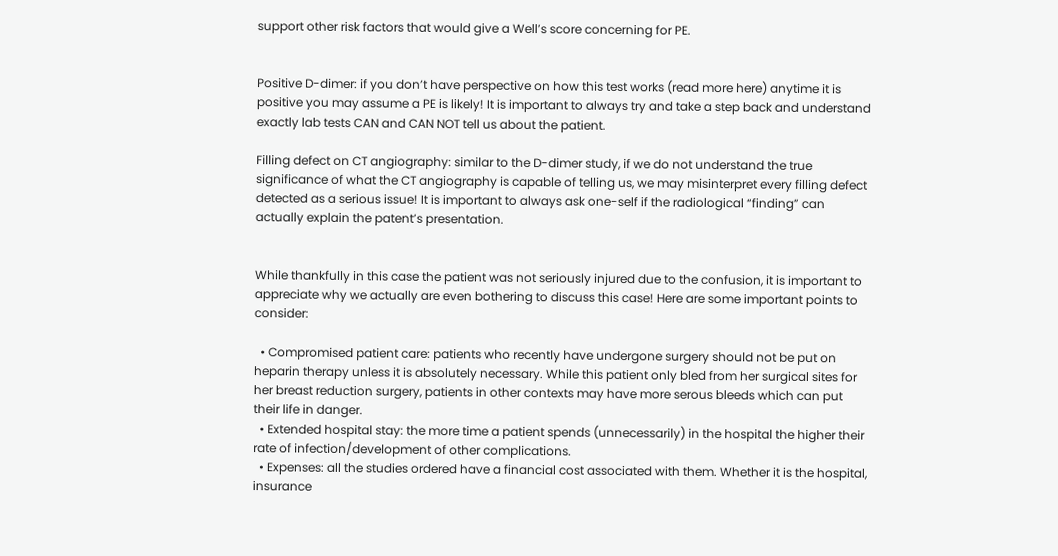support other risk factors that would give a Well’s score concerning for PE.


Positive D-dimer: if you don’t have perspective on how this test works (read more here) anytime it is positive you may assume a PE is likely! It is important to always try and take a step back and understand exactly lab tests CAN and CAN NOT tell us about the patient.

Filling defect on CT angiography: similar to the D-dimer study, if we do not understand the true significance of what the CT angiography is capable of telling us, we may misinterpret every filling defect detected as a serious issue! It is important to always ask one-self if the radiological “finding” can actually explain the patent’s presentation.


While thankfully in this case the patient was not seriously injured due to the confusion, it is important to appreciate why we actually are even bothering to discuss this case! Here are some important points to consider:

  • Compromised patient care: patients who recently have undergone surgery should not be put on heparin therapy unless it is absolutely necessary. While this patient only bled from her surgical sites for her breast reduction surgery, patients in other contexts may have more serous bleeds which can put their life in danger.
  • Extended hospital stay: the more time a patient spends (unnecessarily) in the hospital the higher their rate of infection/development of other complications.
  • Expenses: all the studies ordered have a financial cost associated with them. Whether it is the hospital, insurance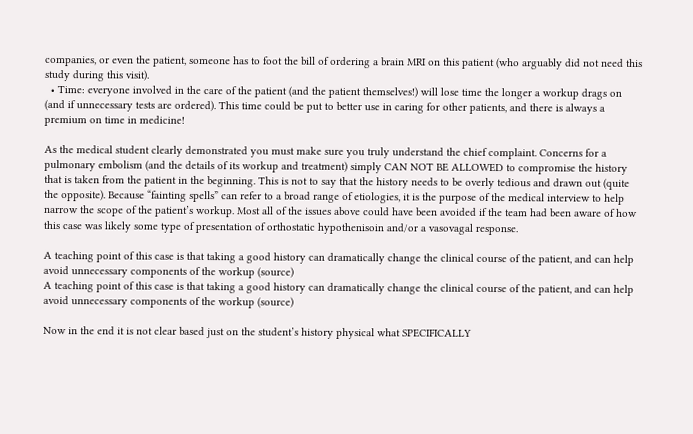companies, or even the patient, someone has to foot the bill of ordering a brain MRI on this patient (who arguably did not need this study during this visit).
  • Time: everyone involved in the care of the patient (and the patient themselves!) will lose time the longer a workup drags on (and if unnecessary tests are ordered). This time could be put to better use in caring for other patients, and there is always a premium on time in medicine!

As the medical student clearly demonstrated you must make sure you truly understand the chief complaint. Concerns for a pulmonary embolism (and the details of its workup and treatment) simply CAN NOT BE ALLOWED to compromise the history that is taken from the patient in the beginning. This is not to say that the history needs to be overly tedious and drawn out (quite the opposite). Because “fainting spells” can refer to a broad range of etiologies, it is the purpose of the medical interview to help narrow the scope of the patient’s workup. Most all of the issues above could have been avoided if the team had been aware of how this case was likely some type of presentation of orthostatic hypothenisoin and/or a vasovagal response.

A teaching point of this case is that taking a good history can dramatically change the clinical course of the patient, and can help avoid unnecessary components of the workup (source)
A teaching point of this case is that taking a good history can dramatically change the clinical course of the patient, and can help avoid unnecessary components of the workup (source)

Now in the end it is not clear based just on the student’s history physical what SPECIFICALLY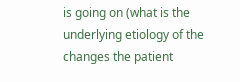is going on (what is the underlying etiology of the changes the patient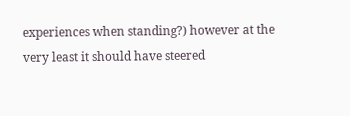experiences when standing?) however at the very least it should have steered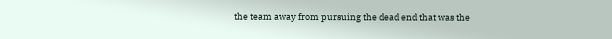the team away from pursuing the dead end that was the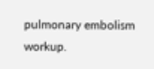pulmonary embolism workup.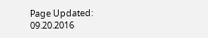Page Updated: 09.20.2016